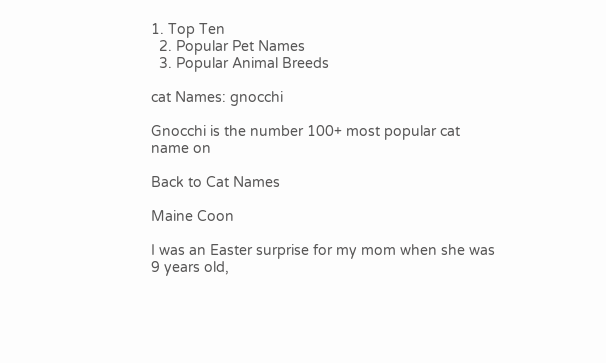1. Top Ten
  2. Popular Pet Names
  3. Popular Animal Breeds

cat Names: gnocchi

Gnocchi is the number 100+ most popular cat name on

Back to Cat Names

Maine Coon

I was an Easter surprise for my mom when she was 9 years old,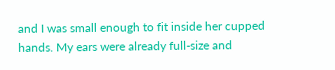and I was small enough to fit inside her cupped hands. My ears were already full-size and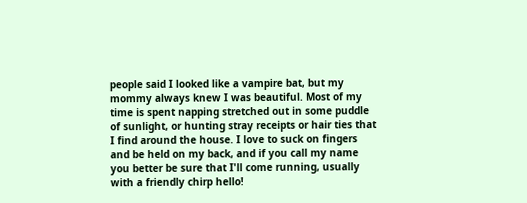people said I looked like a vampire bat, but my mommy always knew I was beautiful. Most of my time is spent napping stretched out in some puddle of sunlight, or hunting stray receipts or hair ties that I find around the house. I love to suck on fingers and be held on my back, and if you call my name you better be sure that I'll come running, usually with a friendly chirp hello!